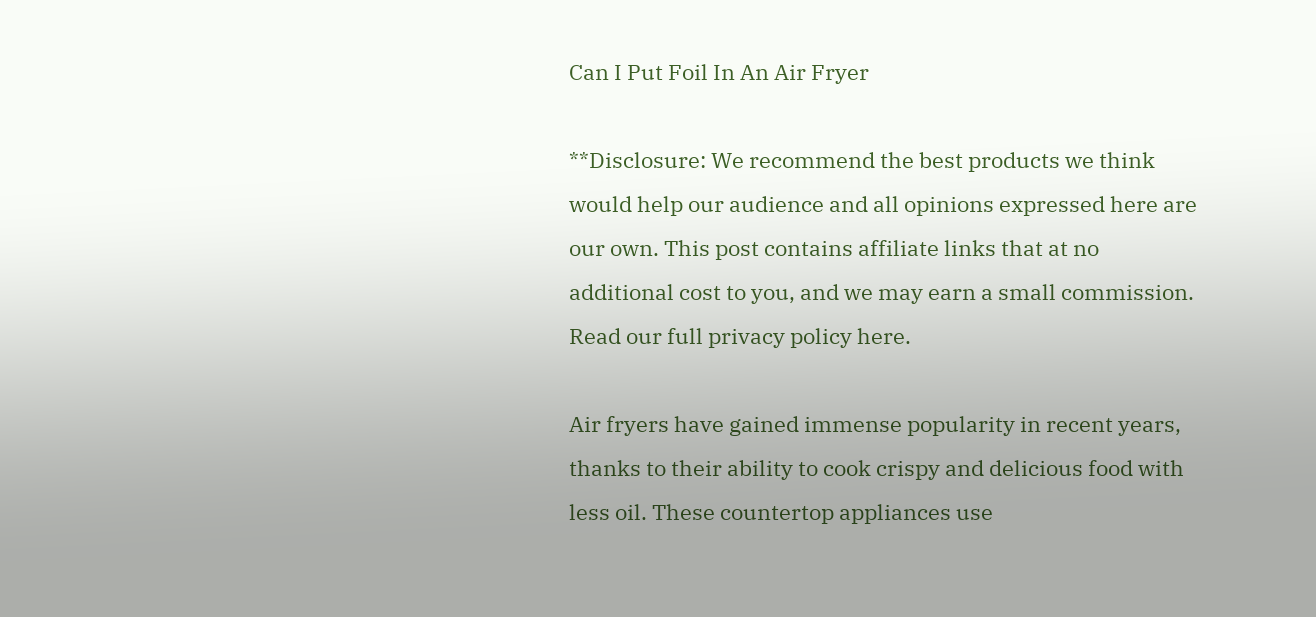Can I Put Foil In An Air Fryer

**Disclosure: We recommend the best products we think would help our audience and all opinions expressed here are our own. This post contains affiliate links that at no additional cost to you, and we may earn a small commission. Read our full privacy policy here.

Air fryers have gained immense popularity in recent years, thanks to their ability to cook crispy and delicious food with less oil. These countertop appliances use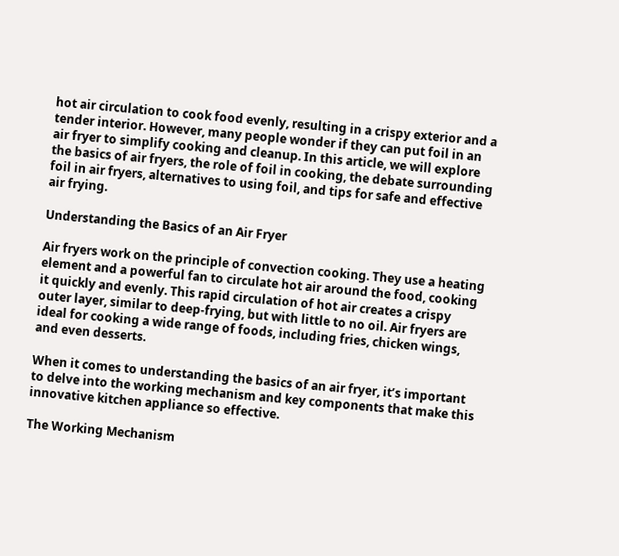hot air circulation to cook food evenly, resulting in a crispy exterior and a tender interior. However, many people wonder if they can put foil in an air fryer to simplify cooking and cleanup. In this article, we will explore the basics of air fryers, the role of foil in cooking, the debate surrounding foil in air fryers, alternatives to using foil, and tips for safe and effective air frying.

Understanding the Basics of an Air Fryer

Air fryers work on the principle of convection cooking. They use a heating element and a powerful fan to circulate hot air around the food, cooking it quickly and evenly. This rapid circulation of hot air creates a crispy outer layer, similar to deep-frying, but with little to no oil. Air fryers are ideal for cooking a wide range of foods, including fries, chicken wings, and even desserts.

When it comes to understanding the basics of an air fryer, it’s important to delve into the working mechanism and key components that make this innovative kitchen appliance so effective.

The Working Mechanism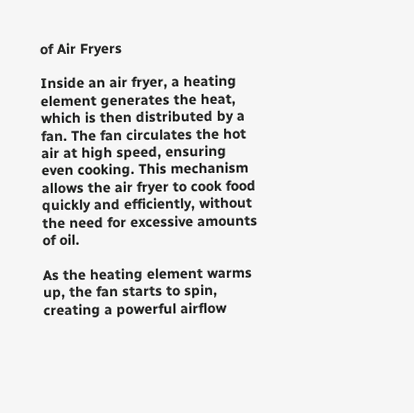of Air Fryers

Inside an air fryer, a heating element generates the heat, which is then distributed by a fan. The fan circulates the hot air at high speed, ensuring even cooking. This mechanism allows the air fryer to cook food quickly and efficiently, without the need for excessive amounts of oil.

As the heating element warms up, the fan starts to spin, creating a powerful airflow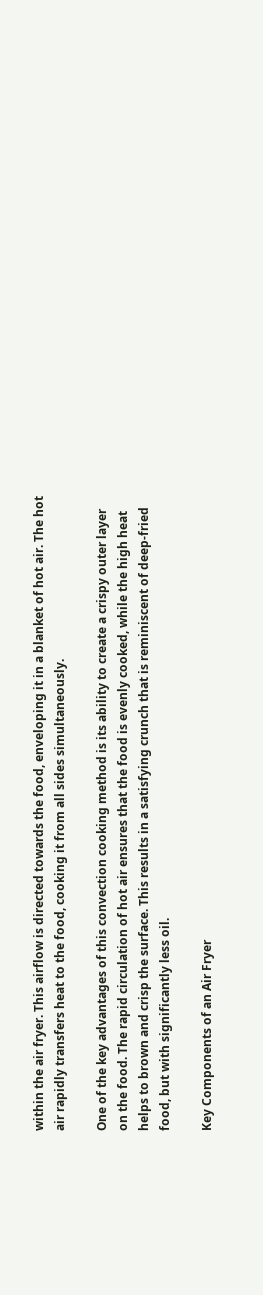within the air fryer. This airflow is directed towards the food, enveloping it in a blanket of hot air. The hot air rapidly transfers heat to the food, cooking it from all sides simultaneously.

One of the key advantages of this convection cooking method is its ability to create a crispy outer layer on the food. The rapid circulation of hot air ensures that the food is evenly cooked, while the high heat helps to brown and crisp the surface. This results in a satisfying crunch that is reminiscent of deep-fried food, but with significantly less oil.

Key Components of an Air Fryer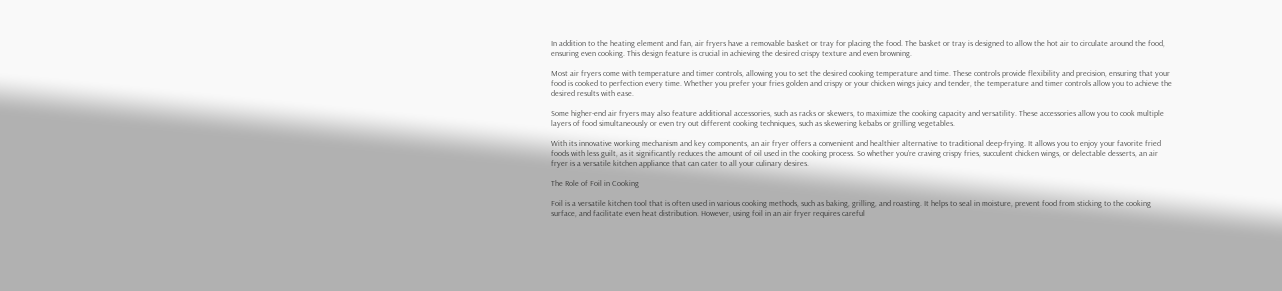In addition to the heating element and fan, air fryers have a removable basket or tray for placing the food. The basket or tray is designed to allow the hot air to circulate around the food, ensuring even cooking. This design feature is crucial in achieving the desired crispy texture and even browning.

Most air fryers come with temperature and timer controls, allowing you to set the desired cooking temperature and time. These controls provide flexibility and precision, ensuring that your food is cooked to perfection every time. Whether you prefer your fries golden and crispy or your chicken wings juicy and tender, the temperature and timer controls allow you to achieve the desired results with ease.

Some higher-end air fryers may also feature additional accessories, such as racks or skewers, to maximize the cooking capacity and versatility. These accessories allow you to cook multiple layers of food simultaneously or even try out different cooking techniques, such as skewering kebabs or grilling vegetables.

With its innovative working mechanism and key components, an air fryer offers a convenient and healthier alternative to traditional deep-frying. It allows you to enjoy your favorite fried foods with less guilt, as it significantly reduces the amount of oil used in the cooking process. So whether you’re craving crispy fries, succulent chicken wings, or delectable desserts, an air fryer is a versatile kitchen appliance that can cater to all your culinary desires.

The Role of Foil in Cooking

Foil is a versatile kitchen tool that is often used in various cooking methods, such as baking, grilling, and roasting. It helps to seal in moisture, prevent food from sticking to the cooking surface, and facilitate even heat distribution. However, using foil in an air fryer requires careful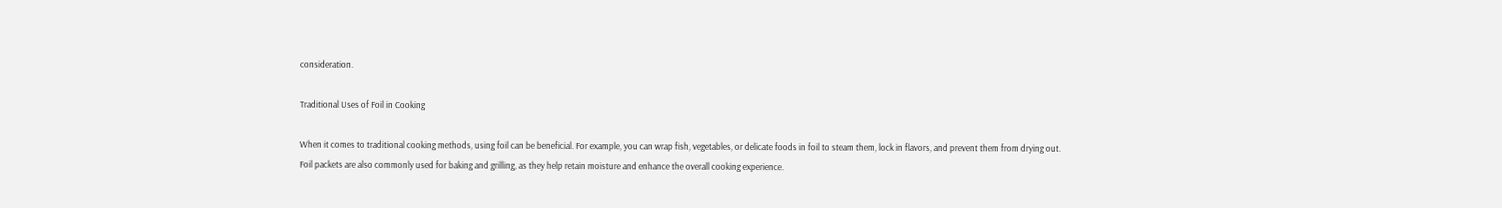consideration.

Traditional Uses of Foil in Cooking

When it comes to traditional cooking methods, using foil can be beneficial. For example, you can wrap fish, vegetables, or delicate foods in foil to steam them, lock in flavors, and prevent them from drying out. Foil packets are also commonly used for baking and grilling, as they help retain moisture and enhance the overall cooking experience.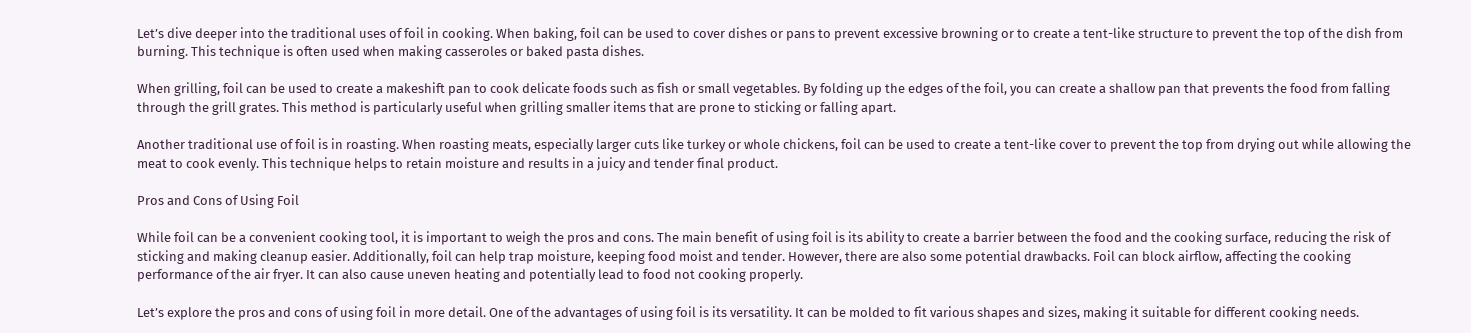Let’s dive deeper into the traditional uses of foil in cooking. When baking, foil can be used to cover dishes or pans to prevent excessive browning or to create a tent-like structure to prevent the top of the dish from burning. This technique is often used when making casseroles or baked pasta dishes.

When grilling, foil can be used to create a makeshift pan to cook delicate foods such as fish or small vegetables. By folding up the edges of the foil, you can create a shallow pan that prevents the food from falling through the grill grates. This method is particularly useful when grilling smaller items that are prone to sticking or falling apart.

Another traditional use of foil is in roasting. When roasting meats, especially larger cuts like turkey or whole chickens, foil can be used to create a tent-like cover to prevent the top from drying out while allowing the meat to cook evenly. This technique helps to retain moisture and results in a juicy and tender final product.

Pros and Cons of Using Foil

While foil can be a convenient cooking tool, it is important to weigh the pros and cons. The main benefit of using foil is its ability to create a barrier between the food and the cooking surface, reducing the risk of sticking and making cleanup easier. Additionally, foil can help trap moisture, keeping food moist and tender. However, there are also some potential drawbacks. Foil can block airflow, affecting the cooking performance of the air fryer. It can also cause uneven heating and potentially lead to food not cooking properly.

Let’s explore the pros and cons of using foil in more detail. One of the advantages of using foil is its versatility. It can be molded to fit various shapes and sizes, making it suitable for different cooking needs.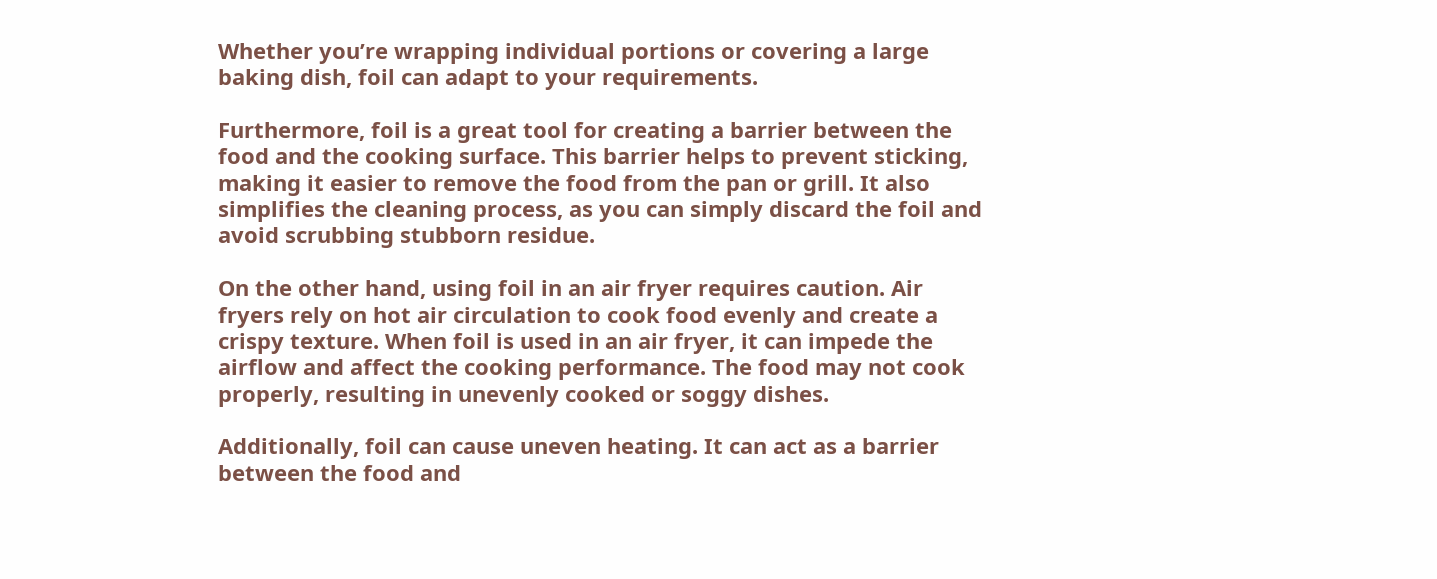Whether you’re wrapping individual portions or covering a large baking dish, foil can adapt to your requirements.

Furthermore, foil is a great tool for creating a barrier between the food and the cooking surface. This barrier helps to prevent sticking, making it easier to remove the food from the pan or grill. It also simplifies the cleaning process, as you can simply discard the foil and avoid scrubbing stubborn residue.

On the other hand, using foil in an air fryer requires caution. Air fryers rely on hot air circulation to cook food evenly and create a crispy texture. When foil is used in an air fryer, it can impede the airflow and affect the cooking performance. The food may not cook properly, resulting in unevenly cooked or soggy dishes.

Additionally, foil can cause uneven heating. It can act as a barrier between the food and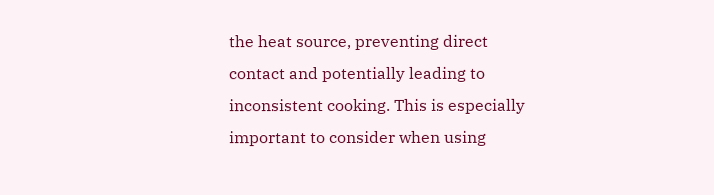the heat source, preventing direct contact and potentially leading to inconsistent cooking. This is especially important to consider when using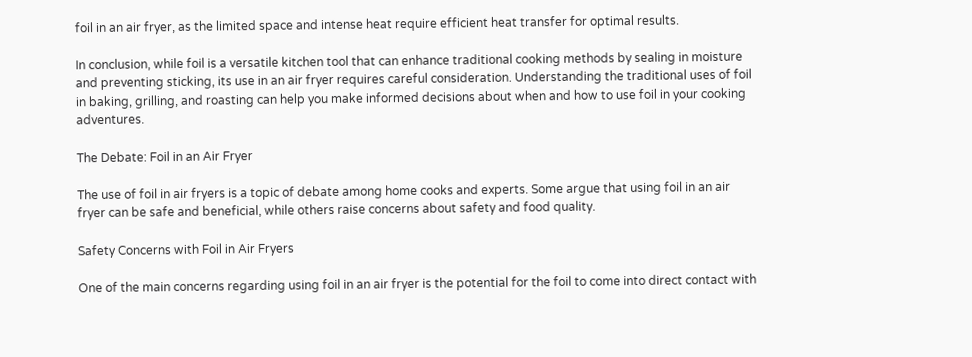foil in an air fryer, as the limited space and intense heat require efficient heat transfer for optimal results.

In conclusion, while foil is a versatile kitchen tool that can enhance traditional cooking methods by sealing in moisture and preventing sticking, its use in an air fryer requires careful consideration. Understanding the traditional uses of foil in baking, grilling, and roasting can help you make informed decisions about when and how to use foil in your cooking adventures.

The Debate: Foil in an Air Fryer

The use of foil in air fryers is a topic of debate among home cooks and experts. Some argue that using foil in an air fryer can be safe and beneficial, while others raise concerns about safety and food quality.

Safety Concerns with Foil in Air Fryers

One of the main concerns regarding using foil in an air fryer is the potential for the foil to come into direct contact with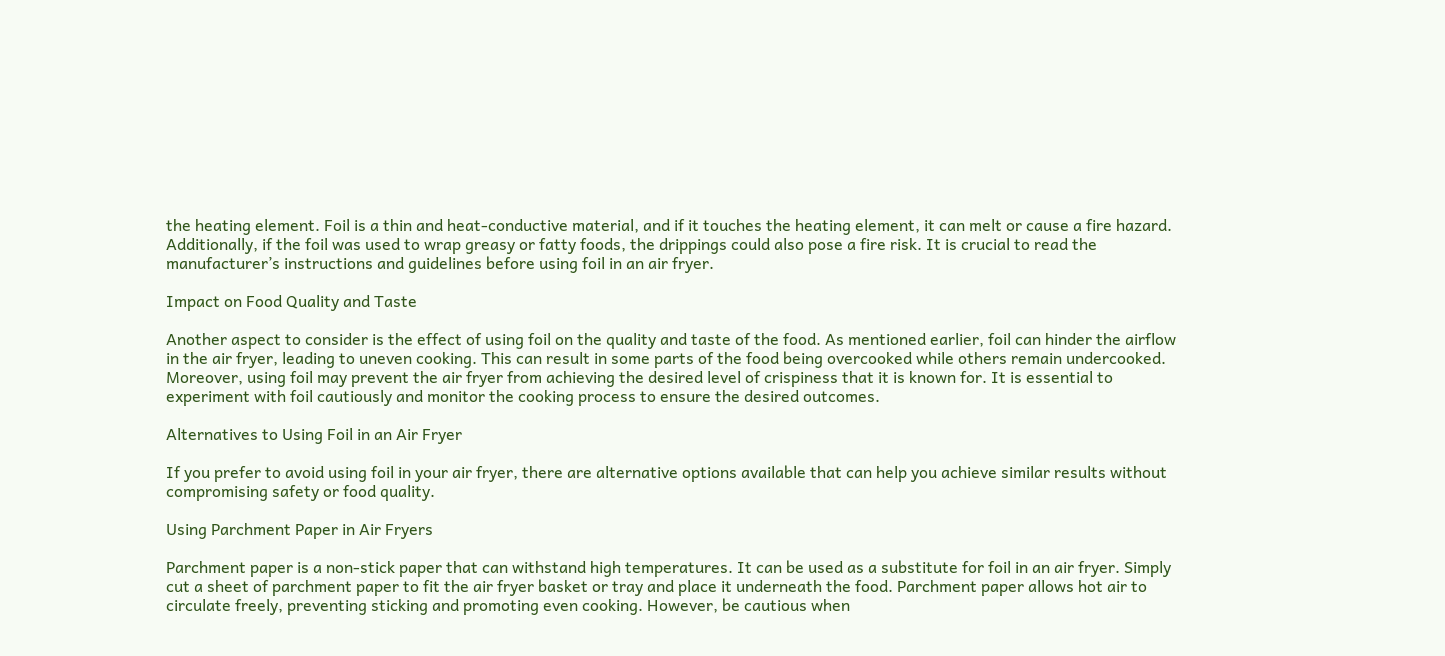the heating element. Foil is a thin and heat-conductive material, and if it touches the heating element, it can melt or cause a fire hazard. Additionally, if the foil was used to wrap greasy or fatty foods, the drippings could also pose a fire risk. It is crucial to read the manufacturer’s instructions and guidelines before using foil in an air fryer.

Impact on Food Quality and Taste

Another aspect to consider is the effect of using foil on the quality and taste of the food. As mentioned earlier, foil can hinder the airflow in the air fryer, leading to uneven cooking. This can result in some parts of the food being overcooked while others remain undercooked. Moreover, using foil may prevent the air fryer from achieving the desired level of crispiness that it is known for. It is essential to experiment with foil cautiously and monitor the cooking process to ensure the desired outcomes.

Alternatives to Using Foil in an Air Fryer

If you prefer to avoid using foil in your air fryer, there are alternative options available that can help you achieve similar results without compromising safety or food quality.

Using Parchment Paper in Air Fryers

Parchment paper is a non-stick paper that can withstand high temperatures. It can be used as a substitute for foil in an air fryer. Simply cut a sheet of parchment paper to fit the air fryer basket or tray and place it underneath the food. Parchment paper allows hot air to circulate freely, preventing sticking and promoting even cooking. However, be cautious when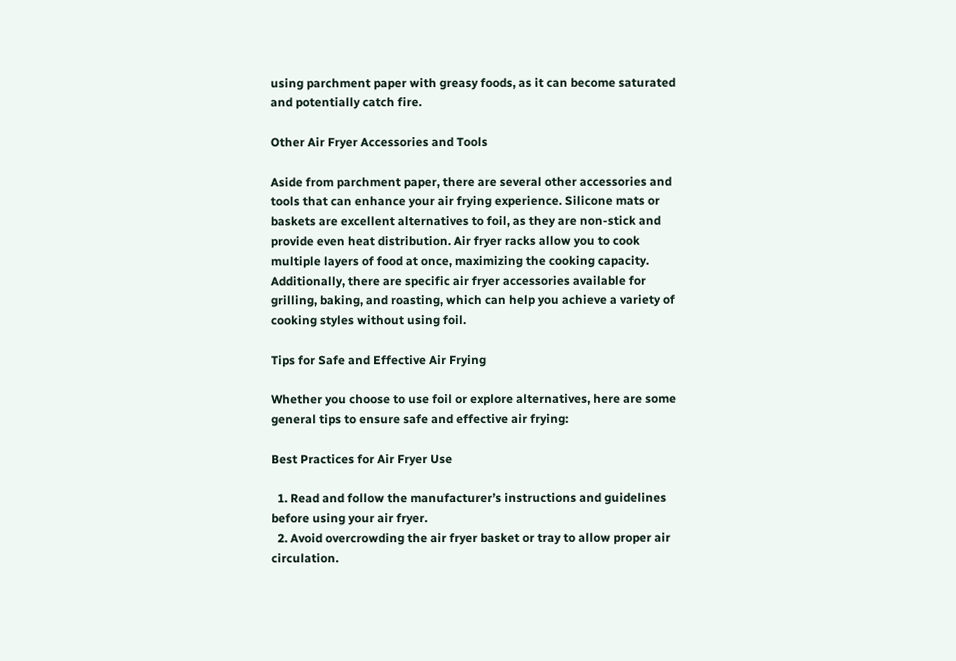using parchment paper with greasy foods, as it can become saturated and potentially catch fire.

Other Air Fryer Accessories and Tools

Aside from parchment paper, there are several other accessories and tools that can enhance your air frying experience. Silicone mats or baskets are excellent alternatives to foil, as they are non-stick and provide even heat distribution. Air fryer racks allow you to cook multiple layers of food at once, maximizing the cooking capacity. Additionally, there are specific air fryer accessories available for grilling, baking, and roasting, which can help you achieve a variety of cooking styles without using foil.

Tips for Safe and Effective Air Frying

Whether you choose to use foil or explore alternatives, here are some general tips to ensure safe and effective air frying:

Best Practices for Air Fryer Use

  1. Read and follow the manufacturer’s instructions and guidelines before using your air fryer.
  2. Avoid overcrowding the air fryer basket or tray to allow proper air circulation.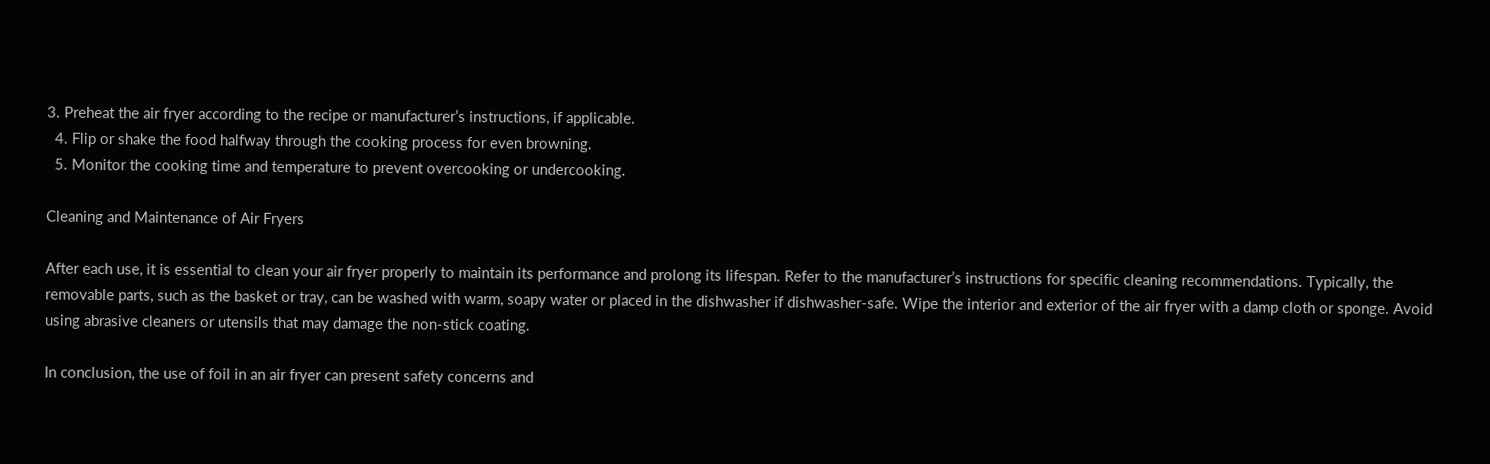3. Preheat the air fryer according to the recipe or manufacturer’s instructions, if applicable.
  4. Flip or shake the food halfway through the cooking process for even browning.
  5. Monitor the cooking time and temperature to prevent overcooking or undercooking.

Cleaning and Maintenance of Air Fryers

After each use, it is essential to clean your air fryer properly to maintain its performance and prolong its lifespan. Refer to the manufacturer’s instructions for specific cleaning recommendations. Typically, the removable parts, such as the basket or tray, can be washed with warm, soapy water or placed in the dishwasher if dishwasher-safe. Wipe the interior and exterior of the air fryer with a damp cloth or sponge. Avoid using abrasive cleaners or utensils that may damage the non-stick coating.

In conclusion, the use of foil in an air fryer can present safety concerns and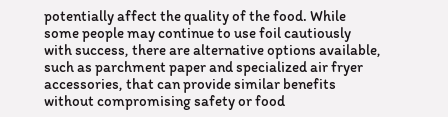potentially affect the quality of the food. While some people may continue to use foil cautiously with success, there are alternative options available, such as parchment paper and specialized air fryer accessories, that can provide similar benefits without compromising safety or food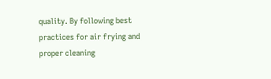quality. By following best practices for air frying and proper cleaning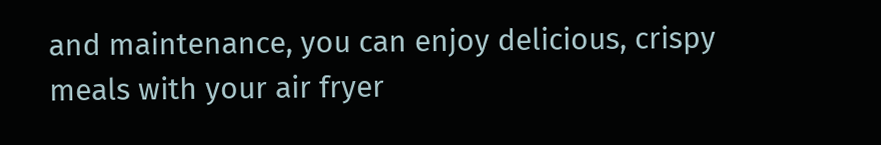and maintenance, you can enjoy delicious, crispy meals with your air fryer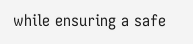while ensuring a safe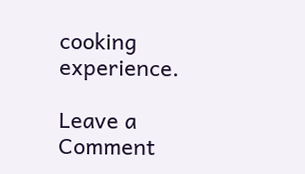cooking experience.

Leave a Comment